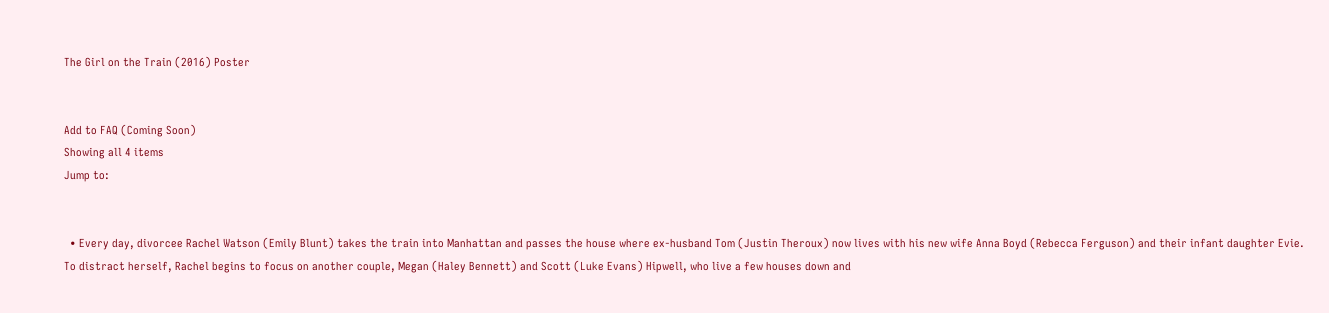The Girl on the Train (2016) Poster


Add to FAQ (Coming Soon)
Showing all 4 items
Jump to:


  • Every day, divorcee Rachel Watson (Emily Blunt) takes the train into Manhattan and passes the house where ex-husband Tom (Justin Theroux) now lives with his new wife Anna Boyd (Rebecca Ferguson) and their infant daughter Evie. To distract herself, Rachel begins to focus on another couple, Megan (Haley Bennett) and Scott (Luke Evans) Hipwell, who live a few houses down and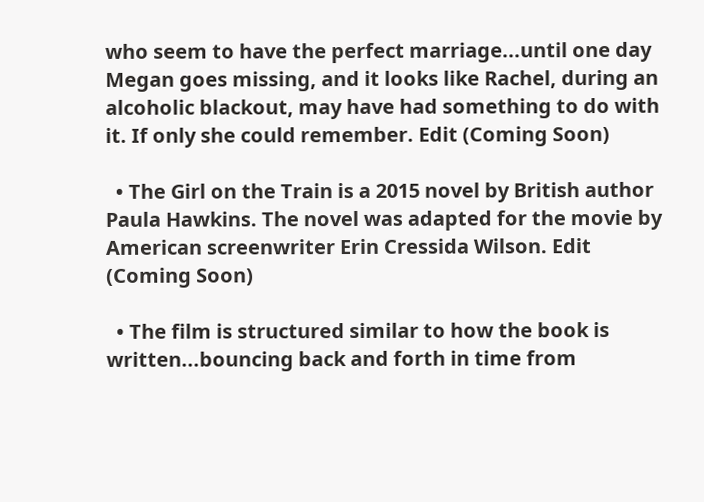who seem to have the perfect marriage...until one day Megan goes missing, and it looks like Rachel, during an alcoholic blackout, may have had something to do with it. If only she could remember. Edit (Coming Soon)

  • The Girl on the Train is a 2015 novel by British author Paula Hawkins. The novel was adapted for the movie by American screenwriter Erin Cressida Wilson. Edit (Coming Soon)

  • The film is structured similar to how the book is written...bouncing back and forth in time from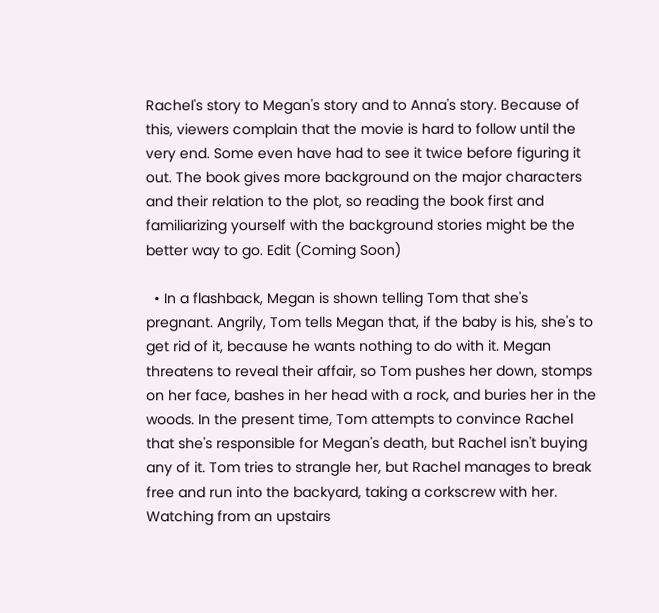Rachel's story to Megan's story and to Anna's story. Because of this, viewers complain that the movie is hard to follow until the very end. Some even have had to see it twice before figuring it out. The book gives more background on the major characters and their relation to the plot, so reading the book first and familiarizing yourself with the background stories might be the better way to go. Edit (Coming Soon)

  • In a flashback, Megan is shown telling Tom that she's pregnant. Angrily, Tom tells Megan that, if the baby is his, she's to get rid of it, because he wants nothing to do with it. Megan threatens to reveal their affair, so Tom pushes her down, stomps on her face, bashes in her head with a rock, and buries her in the woods. In the present time, Tom attempts to convince Rachel that she's responsible for Megan's death, but Rachel isn't buying any of it. Tom tries to strangle her, but Rachel manages to break free and run into the backyard, taking a corkscrew with her. Watching from an upstairs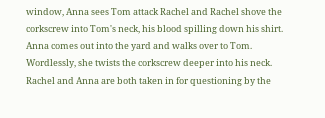window, Anna sees Tom attack Rachel and Rachel shove the corkscrew into Tom's neck, his blood spilling down his shirt. Anna comes out into the yard and walks over to Tom. Wordlessly, she twists the corkscrew deeper into his neck. Rachel and Anna are both taken in for questioning by the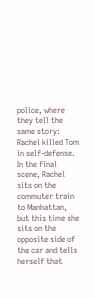police, where they tell the same story: Rachel killed Tom in self-defense. In the final scene, Rachel sits on the commuter train to Manhattan, but this time she sits on the opposite side of the car and tells herself that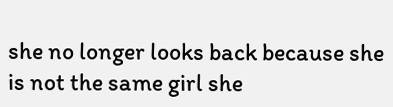she no longer looks back because she is not the same girl she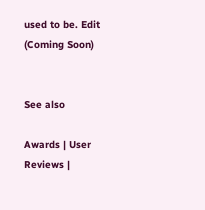used to be. Edit (Coming Soon)


See also

Awards | User Reviews |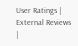User Ratings | External Reviews |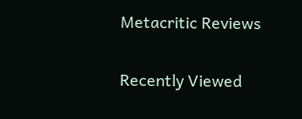Metacritic Reviews

Recently Viewed